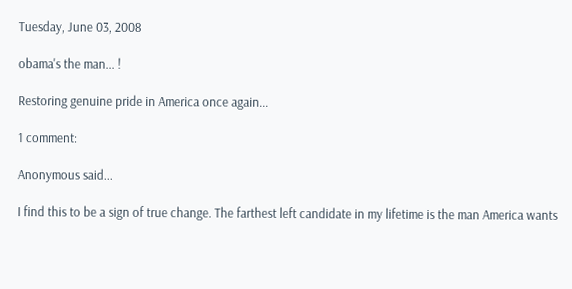Tuesday, June 03, 2008

obama's the man... !

Restoring genuine pride in America once again...

1 comment:

Anonymous said...

I find this to be a sign of true change. The farthest left candidate in my lifetime is the man America wants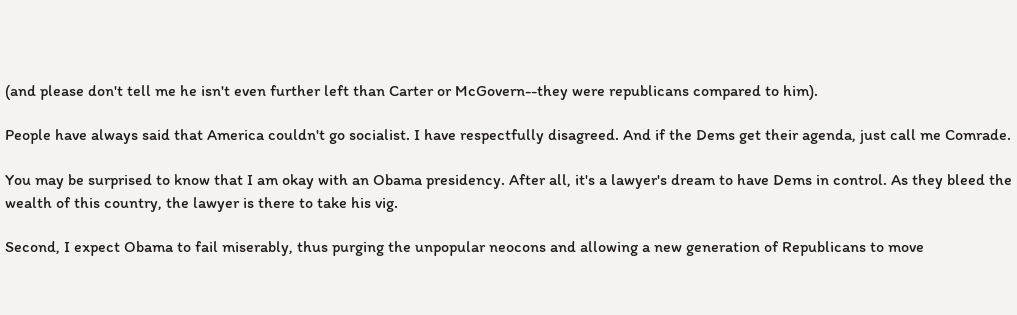(and please don't tell me he isn't even further left than Carter or McGovern--they were republicans compared to him).

People have always said that America couldn't go socialist. I have respectfully disagreed. And if the Dems get their agenda, just call me Comrade.

You may be surprised to know that I am okay with an Obama presidency. After all, it's a lawyer's dream to have Dems in control. As they bleed the wealth of this country, the lawyer is there to take his vig.

Second, I expect Obama to fail miserably, thus purging the unpopular neocons and allowing a new generation of Republicans to move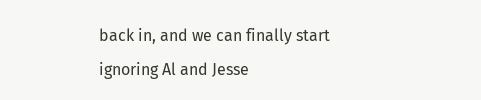back in, and we can finally start ignoring Al and Jesse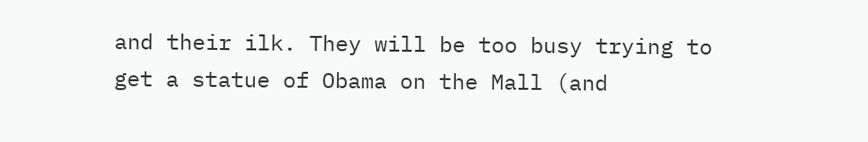and their ilk. They will be too busy trying to get a statue of Obama on the Mall (and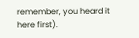remember, you heard it here first).